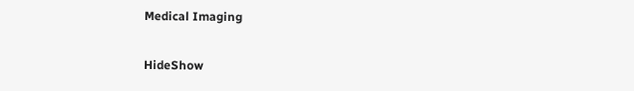Medical Imaging

HideShow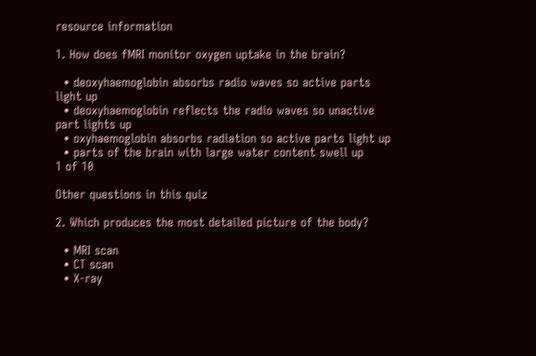resource information

1. How does fMRI monitor oxygen uptake in the brain?

  • deoxyhaemoglobin absorbs radio waves so active parts light up
  • deoxyhaemoglobin reflects the radio waves so unactive part lights up
  • oxyhaemoglobin absorbs radiation so active parts light up
  • parts of the brain with large water content swell up
1 of 10

Other questions in this quiz

2. Which produces the most detailed picture of the body?

  • MRI scan
  • CT scan
  • X-ray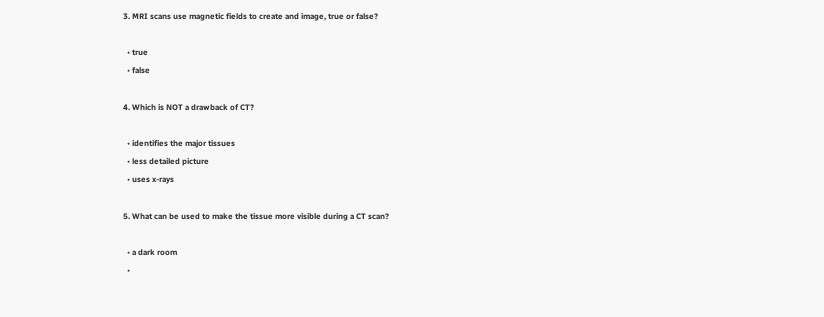3. MRI scans use magnetic fields to create and image, true or false?

  • true
  • false

4. Which is NOT a drawback of CT?

  • identifies the major tissues
  • less detailed picture
  • uses x-rays

5. What can be used to make the tissue more visible during a CT scan?

  • a dark room
  •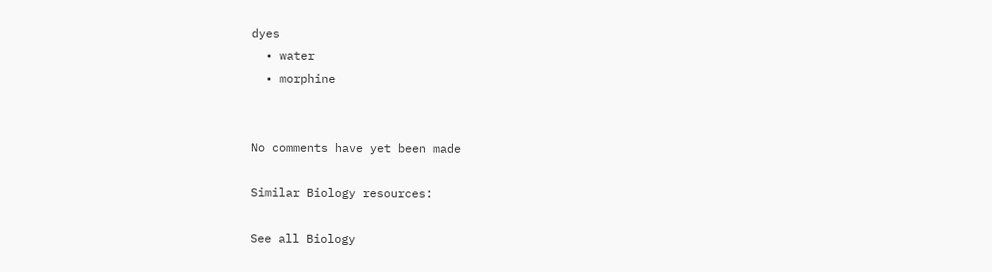dyes
  • water
  • morphine


No comments have yet been made

Similar Biology resources:

See all Biology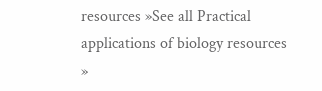resources »See all Practical applications of biology resources »